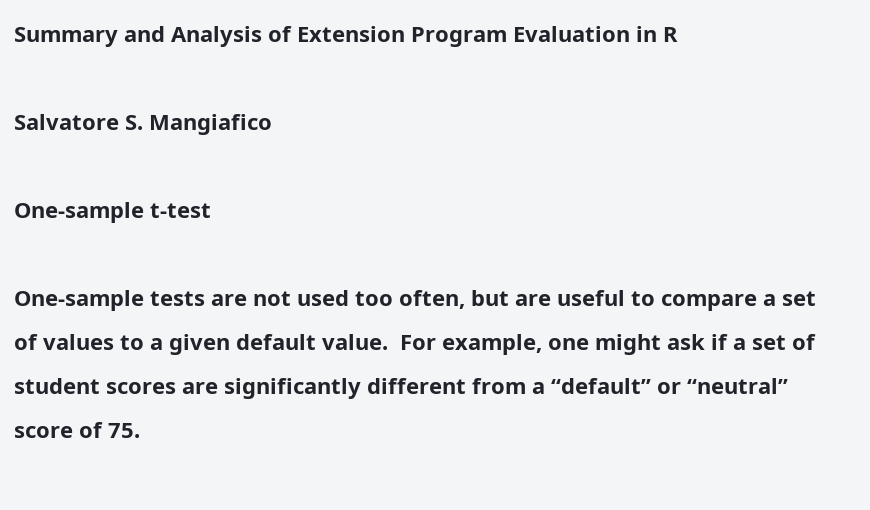Summary and Analysis of Extension Program Evaluation in R

Salvatore S. Mangiafico

One-sample t-test

One-sample tests are not used too often, but are useful to compare a set of values to a given default value.  For example, one might ask if a set of student scores are significantly different from a “default” or “neutral” score of 75.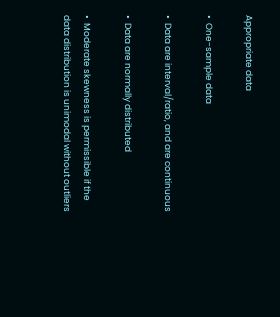Appropriate data

•  One-sample data

•  Data are interval/ratio, and are continuous

•  Data are normally distributed

•  Moderate skewness is permissible if the data distribution is unimodal without outliers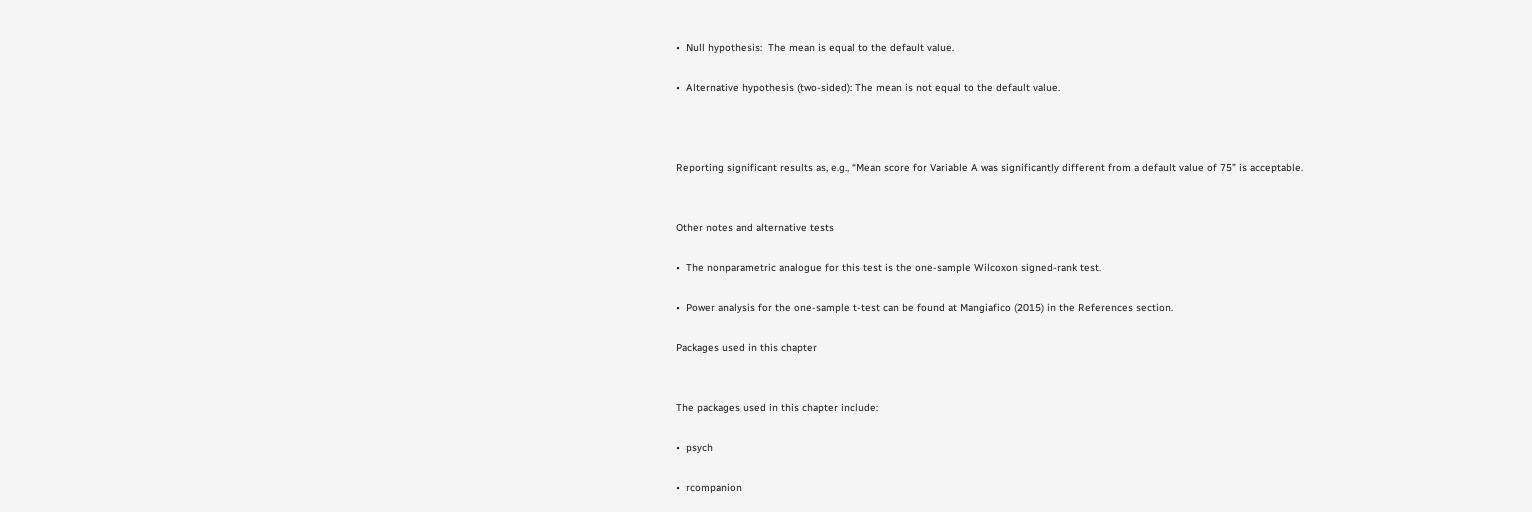•  Null hypothesis:  The mean is equal to the default value.

•  Alternative hypothesis (two-sided): The mean is not equal to the default value.



Reporting significant results as, e.g., “Mean score for Variable A was significantly different from a default value of 75” is acceptable.


Other notes and alternative tests

•  The nonparametric analogue for this test is the one-sample Wilcoxon signed-rank test.

•  Power analysis for the one-sample t-test can be found at Mangiafico (2015) in the References section.

Packages used in this chapter


The packages used in this chapter include:

•  psych

•  rcompanion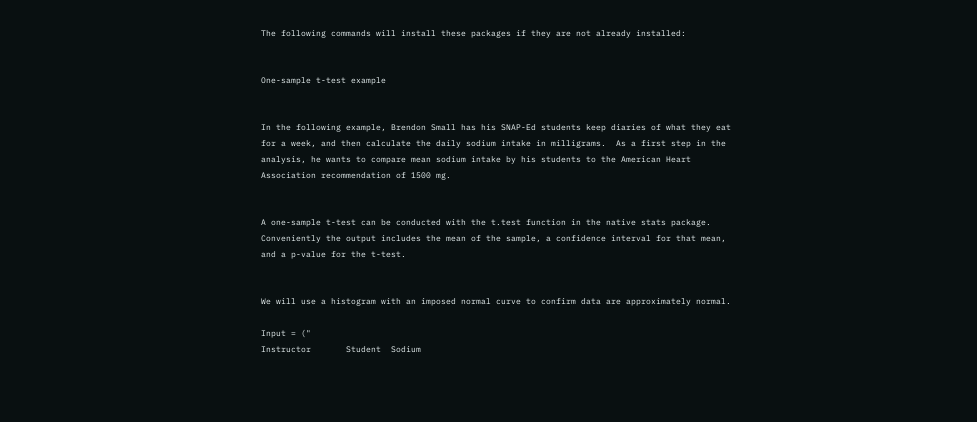The following commands will install these packages if they are not already installed:


One-sample t-test example


In the following example, Brendon Small has his SNAP-Ed students keep diaries of what they eat for a week, and then calculate the daily sodium intake in milligrams.  As a first step in the analysis, he wants to compare mean sodium intake by his students to the American Heart Association recommendation of 1500 mg.


A one-sample t-test can be conducted with the t.test function in the native stats package.  Conveniently the output includes the mean of the sample, a confidence interval for that mean, and a p-value for the t-test.


We will use a histogram with an imposed normal curve to confirm data are approximately normal.

Input = ("
Instructor       Student  Sodium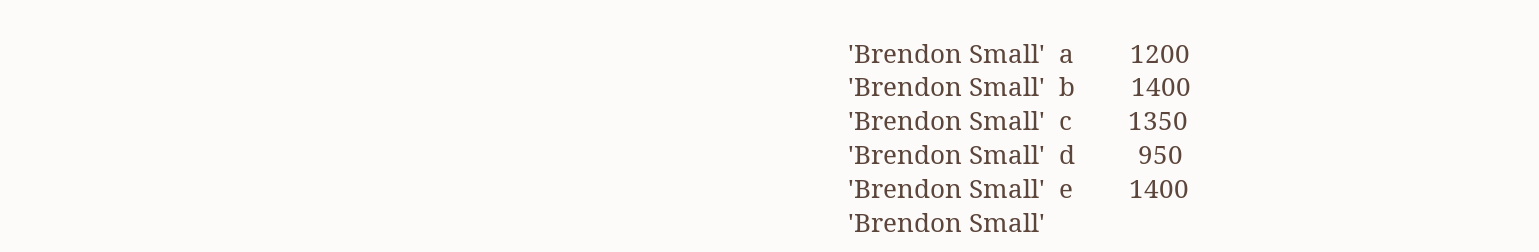'Brendon Small'  a        1200
'Brendon Small'  b        1400
'Brendon Small'  c        1350
'Brendon Small'  d         950
'Brendon Small'  e        1400
'Brendon Small'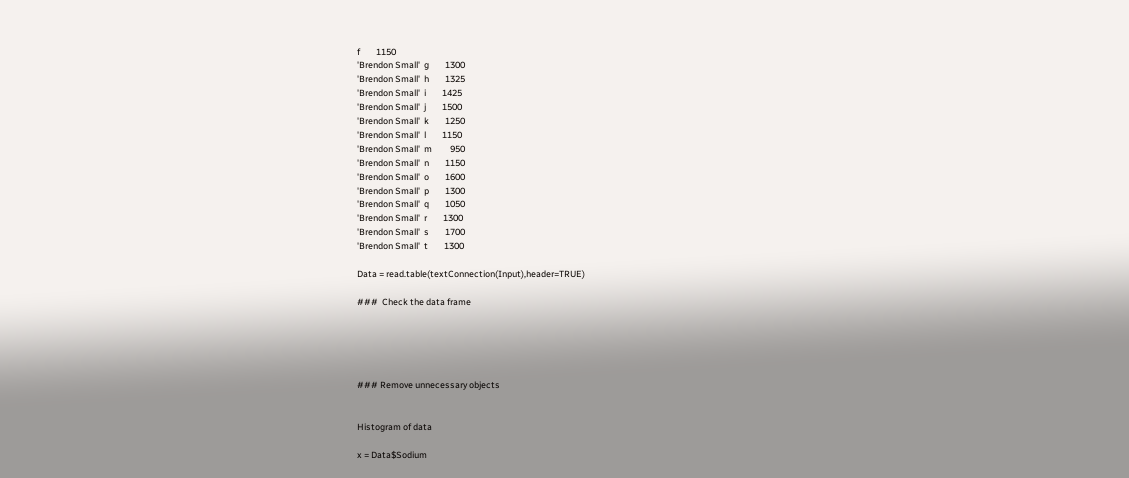f        1150
'Brendon Small'  g        1300
'Brendon Small'  h        1325
'Brendon Small'  i        1425
'Brendon Small'  j        1500
'Brendon Small'  k        1250
'Brendon Small'  l        1150
'Brendon Small'  m         950
'Brendon Small'  n        1150
'Brendon Small'  o        1600
'Brendon Small'  p        1300
'Brendon Small'  q        1050
'Brendon Small'  r        1300
'Brendon Small'  s        1700
'Brendon Small'  t        1300

Data = read.table(textConnection(Input),header=TRUE)

###  Check the data frame





### Remove unnecessary objects


Histogram of data

x = Data$Sodium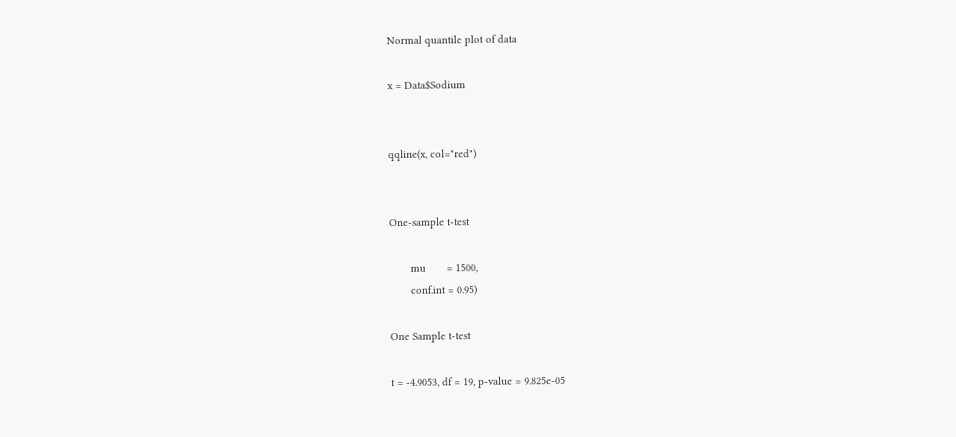Normal quantile plot of data

x = Data$Sodium


qqline(x, col="red")


One-sample t-test

       mu       = 1500,
       conf.int = 0.95)

One Sample t-test

t = -4.9053, df = 19, p-value = 9.825e-05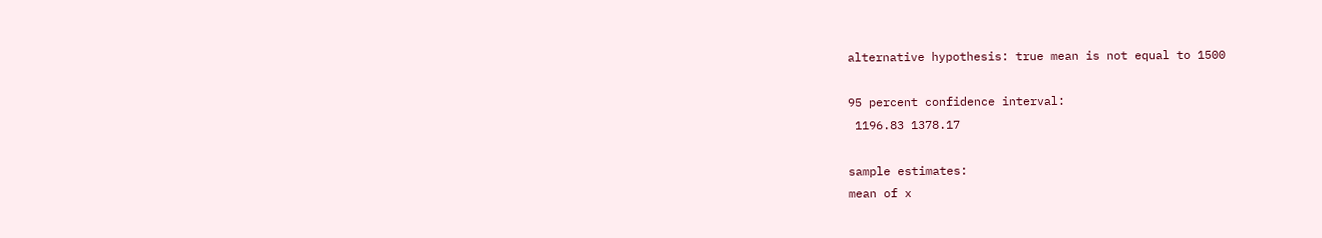alternative hypothesis: true mean is not equal to 1500

95 percent confidence interval:
 1196.83 1378.17

sample estimates:
mean of x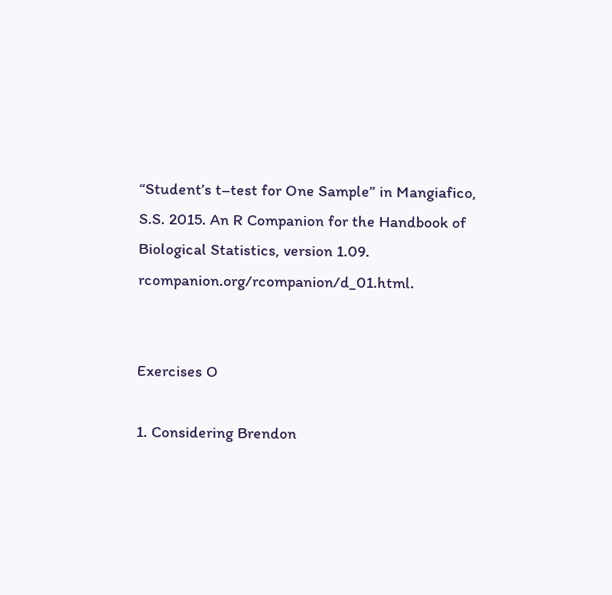“Student’s t–test for One Sample” in Mangiafico, S.S. 2015. An R Companion for the Handbook of Biological Statistics, version 1.09. rcompanion.org/rcompanion/d_01.html.


Exercises O

1. Considering Brendon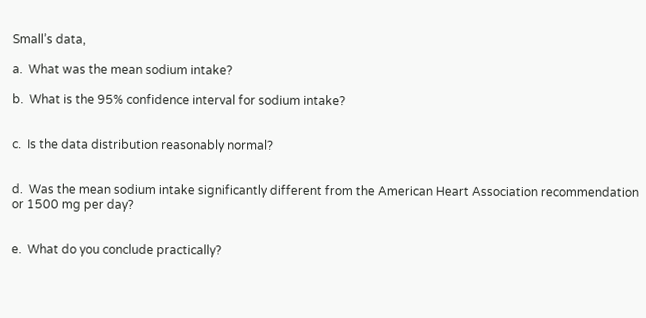Small’s data,

a.  What was the mean sodium intake?

b.  What is the 95% confidence interval for sodium intake?


c.  Is the data distribution reasonably normal?


d.  Was the mean sodium intake significantly different from the American Heart Association recommendation or 1500 mg per day?


e.  What do you conclude practically?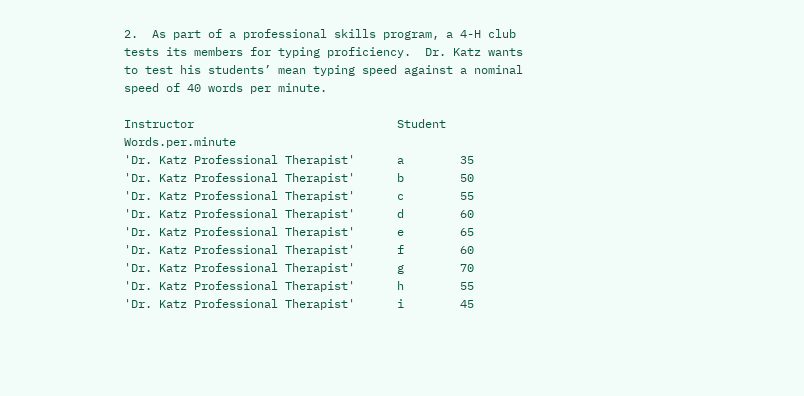2.  As part of a professional skills program, a 4-H club tests its members for typing proficiency.  Dr. Katz wants to test his students’ mean typing speed against a nominal speed of 40 words per minute.

Instructor                             Student  Words.per.minute
'Dr. Katz Professional Therapist'      a        35
'Dr. Katz Professional Therapist'      b        50
'Dr. Katz Professional Therapist'      c        55
'Dr. Katz Professional Therapist'      d        60
'Dr. Katz Professional Therapist'      e        65
'Dr. Katz Professional Therapist'      f        60
'Dr. Katz Professional Therapist'      g        70
'Dr. Katz Professional Therapist'      h        55
'Dr. Katz Professional Therapist'      i        45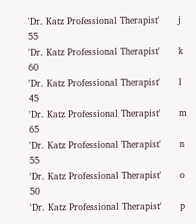'Dr. Katz Professional Therapist'      j        55
'Dr. Katz Professional Therapist'      k        60
'Dr. Katz Professional Therapist'      l        45
'Dr. Katz Professional Therapist'      m        65
'Dr. Katz Professional Therapist'      n        55
'Dr. Katz Professional Therapist'      o        50
'Dr. Katz Professional Therapist'      p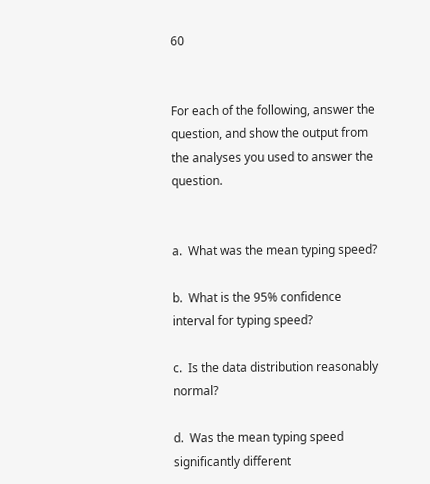60


For each of the following, answer the question, and show the output from the analyses you used to answer the question.


a.  What was the mean typing speed?

b.  What is the 95% confidence interval for typing speed?

c.  Is the data distribution reasonably normal?

d.  Was the mean typing speed significantly different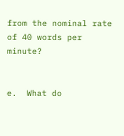from the nominal rate of 40 words per minute?


e.  What do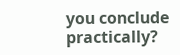you conclude practically?